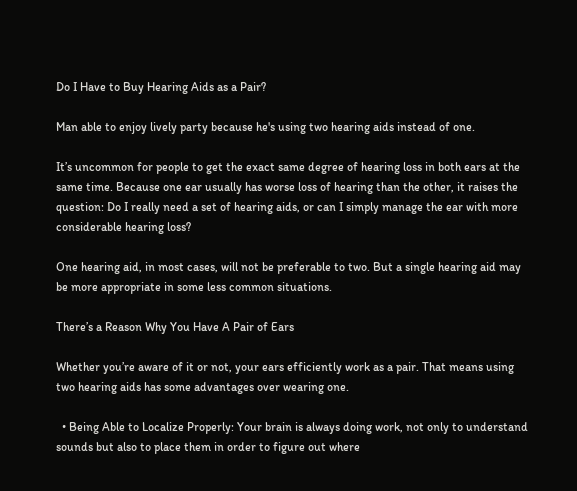Do I Have to Buy Hearing Aids as a Pair?

Man able to enjoy lively party because he's using two hearing aids instead of one.

It’s uncommon for people to get the exact same degree of hearing loss in both ears at the same time. Because one ear usually has worse loss of hearing than the other, it raises the question: Do I really need a set of hearing aids, or can I simply manage the ear with more considerable hearing loss?

One hearing aid, in most cases, will not be preferable to two. But a single hearing aid may be more appropriate in some less common situations.

There’s a Reason Why You Have A Pair of Ears

Whether you’re aware of it or not, your ears efficiently work as a pair. That means using two hearing aids has some advantages over wearing one.

  • Being Able to Localize Properly: Your brain is always doing work, not only to understand sounds but also to place them in order to figure out where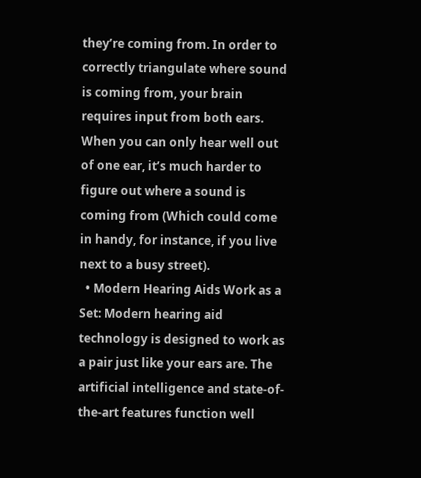they’re coming from. In order to correctly triangulate where sound is coming from, your brain requires input from both ears. When you can only hear well out of one ear, it’s much harder to figure out where a sound is coming from (Which could come in handy, for instance, if you live next to a busy street).
  • Modern Hearing Aids Work as a Set: Modern hearing aid technology is designed to work as a pair just like your ears are. The artificial intelligence and state-of-the-art features function well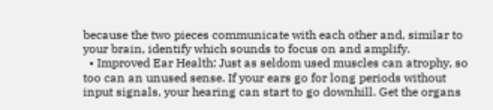because the two pieces communicate with each other and, similar to your brain, identify which sounds to focus on and amplify.
  • Improved Ear Health: Just as seldom used muscles can atrophy, so too can an unused sense. If your ears go for long periods without input signals, your hearing can start to go downhill. Get the organs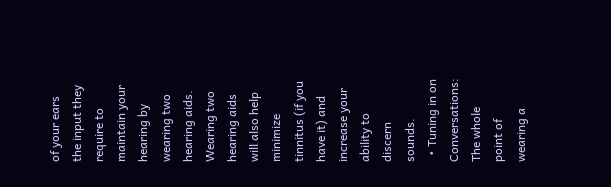of your ears the input they require to maintain your hearing by wearing two hearing aids. Wearing two hearing aids will also help minimize tinnitus (if you have it) and increase your ability to discern sounds.
  • Tuning in on Conversations: The whole point of wearing a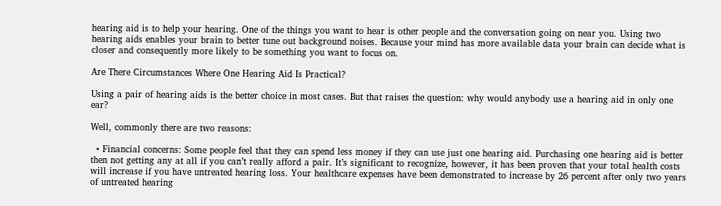hearing aid is to help your hearing. One of the things you want to hear is other people and the conversation going on near you. Using two hearing aids enables your brain to better tune out background noises. Because your mind has more available data your brain can decide what is closer and consequently more likely to be something you want to focus on.

Are There Circumstances Where One Hearing Aid Is Practical?

Using a pair of hearing aids is the better choice in most cases. But that raises the question: why would anybody use a hearing aid in only one ear?

Well, commonly there are two reasons:

  • Financial concerns: Some people feel that they can spend less money if they can use just one hearing aid. Purchasing one hearing aid is better then not getting any at all if you can’t really afford a pair. It’s significant to recognize, however, it has been proven that your total health costs will increase if you have untreated hearing loss. Your healthcare expenses have been demonstrated to increase by 26 percent after only two years of untreated hearing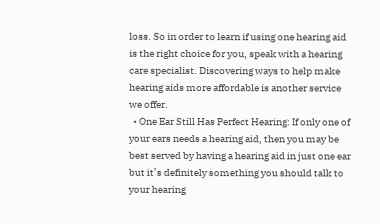loss. So in order to learn if using one hearing aid is the right choice for you, speak with a hearing care specialist. Discovering ways to help make hearing aids more affordable is another service we offer.
  • One Ear Still Has Perfect Hearing: If only one of your ears needs a hearing aid, then you may be best served by having a hearing aid in just one ear but it’s definitely something you should talk to your hearing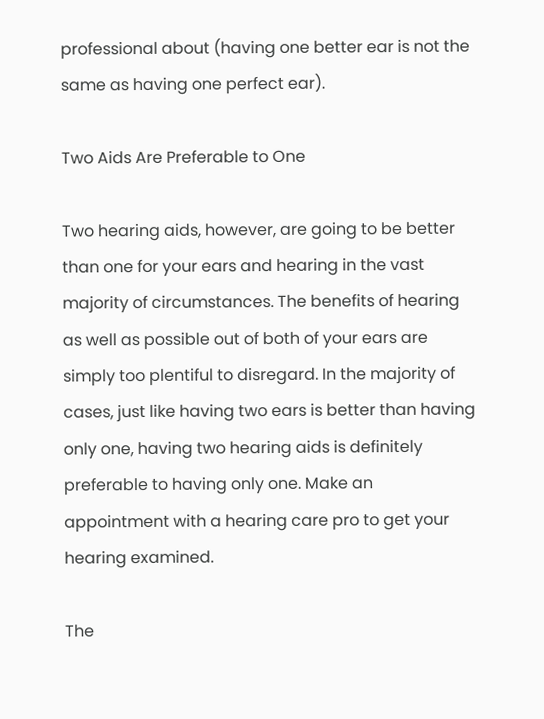professional about (having one better ear is not the same as having one perfect ear).

Two Aids Are Preferable to One

Two hearing aids, however, are going to be better than one for your ears and hearing in the vast majority of circumstances. The benefits of hearing as well as possible out of both of your ears are simply too plentiful to disregard. In the majority of cases, just like having two ears is better than having only one, having two hearing aids is definitely preferable to having only one. Make an appointment with a hearing care pro to get your hearing examined.

The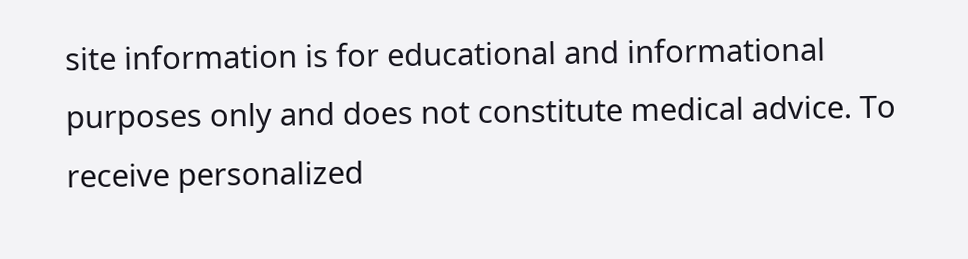site information is for educational and informational purposes only and does not constitute medical advice. To receive personalized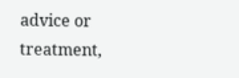advice or treatment,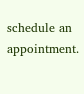schedule an appointment.